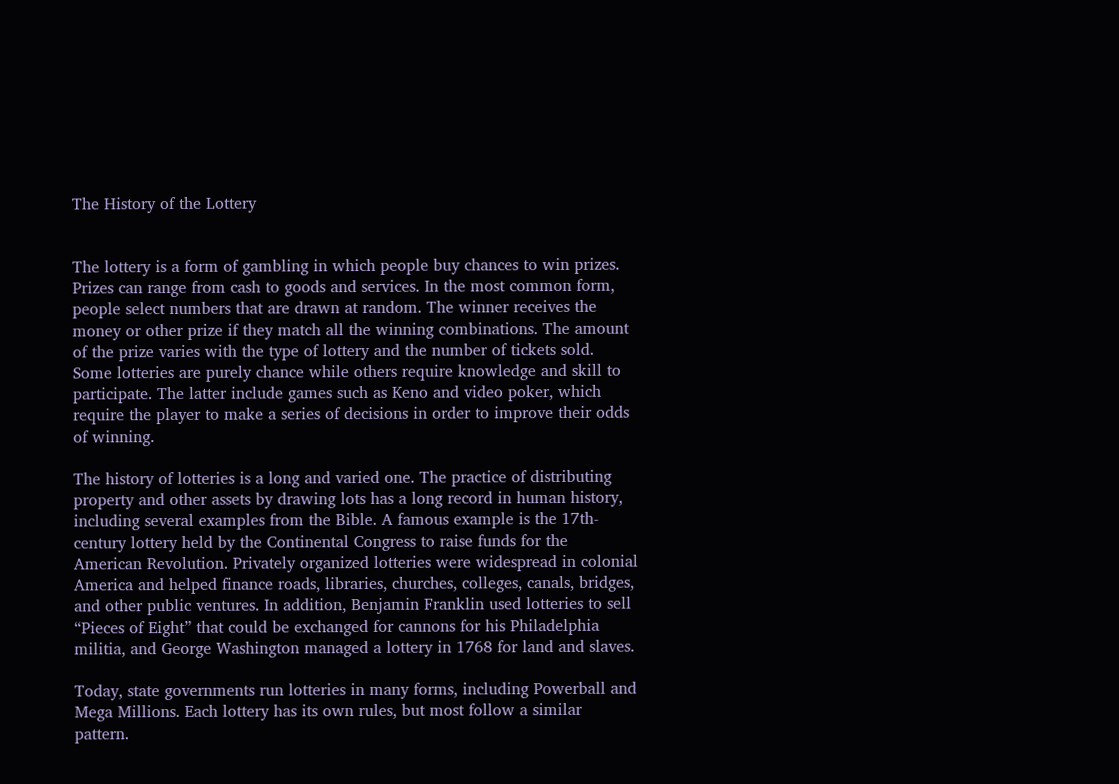The History of the Lottery


The lottery is a form of gambling in which people buy chances to win prizes. Prizes can range from cash to goods and services. In the most common form, people select numbers that are drawn at random. The winner receives the money or other prize if they match all the winning combinations. The amount of the prize varies with the type of lottery and the number of tickets sold. Some lotteries are purely chance while others require knowledge and skill to participate. The latter include games such as Keno and video poker, which require the player to make a series of decisions in order to improve their odds of winning.

The history of lotteries is a long and varied one. The practice of distributing property and other assets by drawing lots has a long record in human history, including several examples from the Bible. A famous example is the 17th-century lottery held by the Continental Congress to raise funds for the American Revolution. Privately organized lotteries were widespread in colonial America and helped finance roads, libraries, churches, colleges, canals, bridges, and other public ventures. In addition, Benjamin Franklin used lotteries to sell “Pieces of Eight” that could be exchanged for cannons for his Philadelphia militia, and George Washington managed a lottery in 1768 for land and slaves.

Today, state governments run lotteries in many forms, including Powerball and Mega Millions. Each lottery has its own rules, but most follow a similar pattern.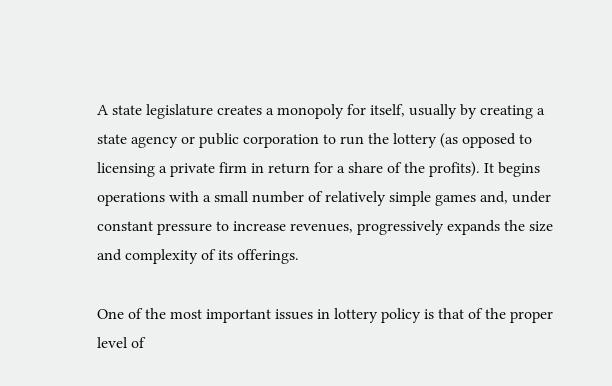A state legislature creates a monopoly for itself, usually by creating a state agency or public corporation to run the lottery (as opposed to licensing a private firm in return for a share of the profits). It begins operations with a small number of relatively simple games and, under constant pressure to increase revenues, progressively expands the size and complexity of its offerings.

One of the most important issues in lottery policy is that of the proper level of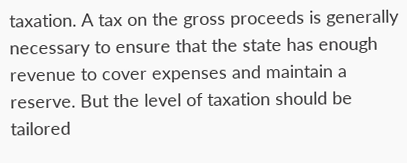taxation. A tax on the gross proceeds is generally necessary to ensure that the state has enough revenue to cover expenses and maintain a reserve. But the level of taxation should be tailored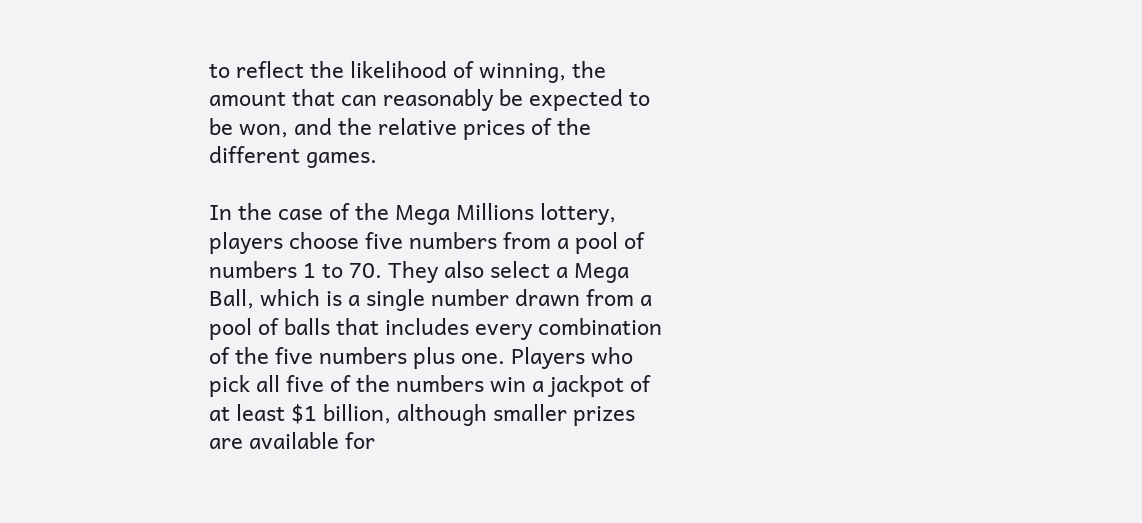to reflect the likelihood of winning, the amount that can reasonably be expected to be won, and the relative prices of the different games.

In the case of the Mega Millions lottery, players choose five numbers from a pool of numbers 1 to 70. They also select a Mega Ball, which is a single number drawn from a pool of balls that includes every combination of the five numbers plus one. Players who pick all five of the numbers win a jackpot of at least $1 billion, although smaller prizes are available for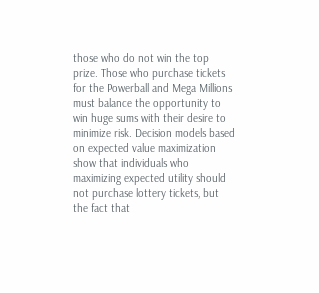those who do not win the top prize. Those who purchase tickets for the Powerball and Mega Millions must balance the opportunity to win huge sums with their desire to minimize risk. Decision models based on expected value maximization show that individuals who maximizing expected utility should not purchase lottery tickets, but the fact that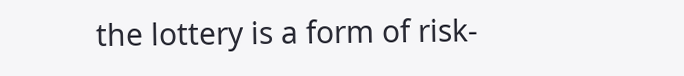the lottery is a form of risk-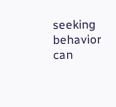seeking behavior can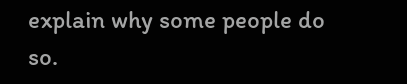explain why some people do so.